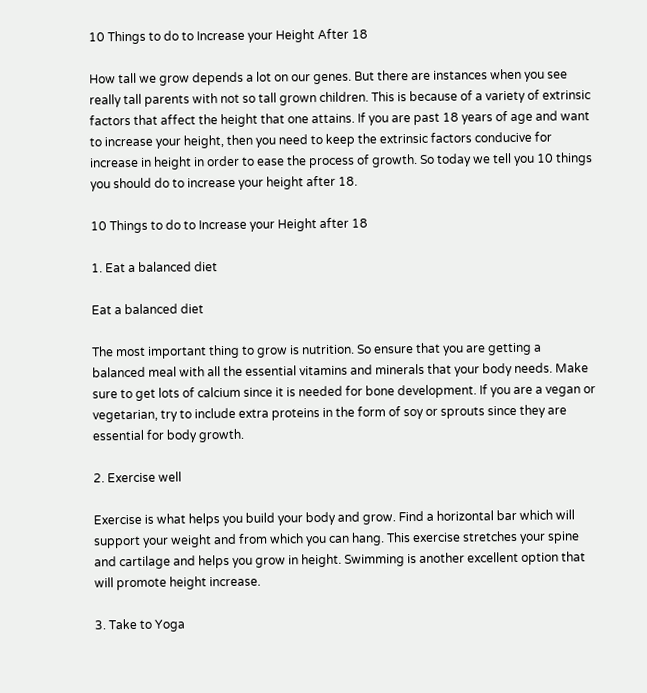10 Things to do to Increase your Height After 18

How tall we grow depends a lot on our genes. But there are instances when you see really tall parents with not so tall grown children. This is because of a variety of extrinsic factors that affect the height that one attains. If you are past 18 years of age and want to increase your height, then you need to keep the extrinsic factors conducive for increase in height in order to ease the process of growth. So today we tell you 10 things you should do to increase your height after 18.

10 Things to do to Increase your Height after 18

1. Eat a balanced diet

Eat a balanced diet

The most important thing to grow is nutrition. So ensure that you are getting a balanced meal with all the essential vitamins and minerals that your body needs. Make sure to get lots of calcium since it is needed for bone development. If you are a vegan or vegetarian, try to include extra proteins in the form of soy or sprouts since they are essential for body growth.

2. Exercise well

Exercise is what helps you build your body and grow. Find a horizontal bar which will support your weight and from which you can hang. This exercise stretches your spine and cartilage and helps you grow in height. Swimming is another excellent option that will promote height increase.

3. Take to Yoga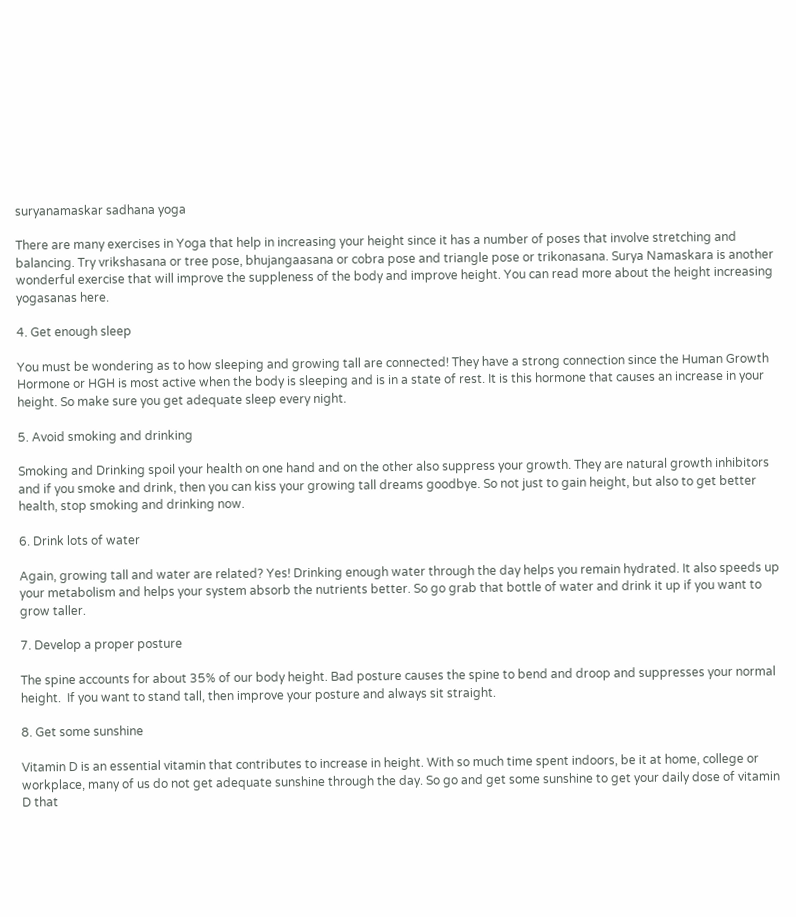suryanamaskar sadhana yoga

There are many exercises in Yoga that help in increasing your height since it has a number of poses that involve stretching and balancing. Try vrikshasana or tree pose, bhujangaasana or cobra pose and triangle pose or trikonasana. Surya Namaskara is another wonderful exercise that will improve the suppleness of the body and improve height. You can read more about the height increasing yogasanas here.

4. Get enough sleep

You must be wondering as to how sleeping and growing tall are connected! They have a strong connection since the Human Growth Hormone or HGH is most active when the body is sleeping and is in a state of rest. It is this hormone that causes an increase in your height. So make sure you get adequate sleep every night.

5. Avoid smoking and drinking

Smoking and Drinking spoil your health on one hand and on the other also suppress your growth. They are natural growth inhibitors and if you smoke and drink, then you can kiss your growing tall dreams goodbye. So not just to gain height, but also to get better health, stop smoking and drinking now.

6. Drink lots of water

Again, growing tall and water are related? Yes! Drinking enough water through the day helps you remain hydrated. It also speeds up your metabolism and helps your system absorb the nutrients better. So go grab that bottle of water and drink it up if you want to grow taller.

7. Develop a proper posture

The spine accounts for about 35% of our body height. Bad posture causes the spine to bend and droop and suppresses your normal height.  If you want to stand tall, then improve your posture and always sit straight.

8. Get some sunshine

Vitamin D is an essential vitamin that contributes to increase in height. With so much time spent indoors, be it at home, college or workplace, many of us do not get adequate sunshine through the day. So go and get some sunshine to get your daily dose of vitamin D that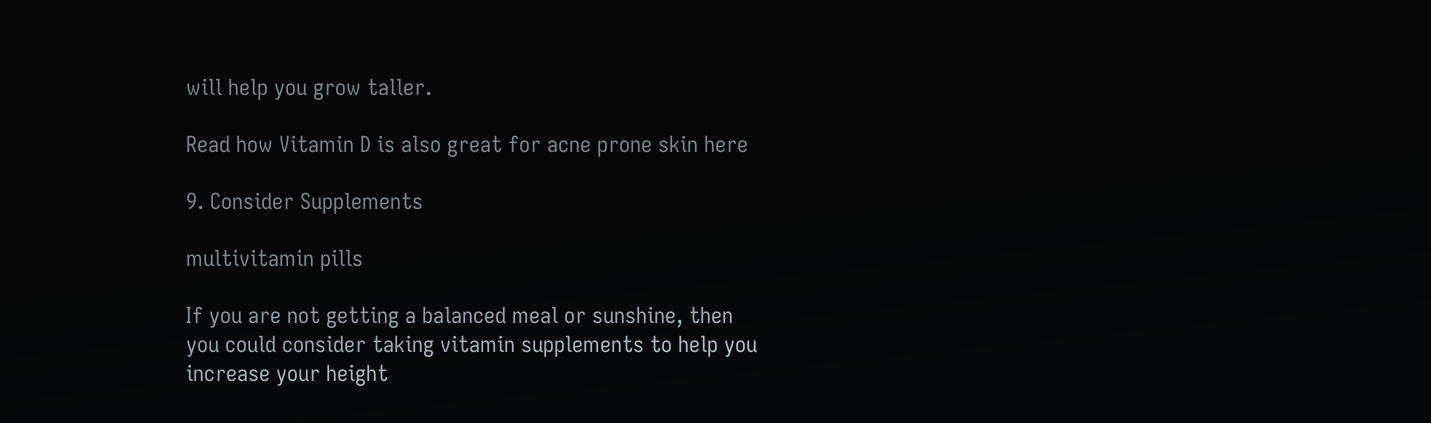will help you grow taller.

Read how Vitamin D is also great for acne prone skin here

9. Consider Supplements

multivitamin pills

If you are not getting a balanced meal or sunshine, then you could consider taking vitamin supplements to help you increase your height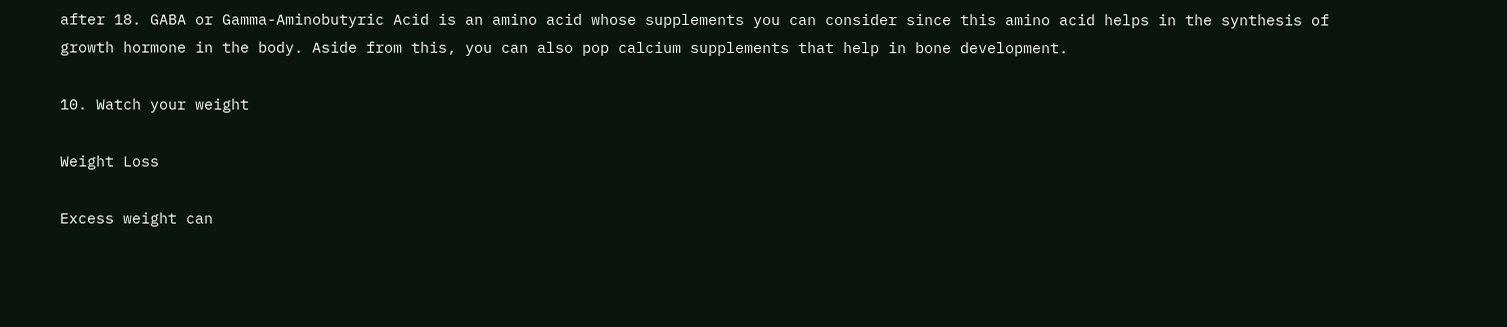after 18. GABA or Gamma-Aminobutyric Acid is an amino acid whose supplements you can consider since this amino acid helps in the synthesis of growth hormone in the body. Aside from this, you can also pop calcium supplements that help in bone development.

10. Watch your weight

Weight Loss

Excess weight can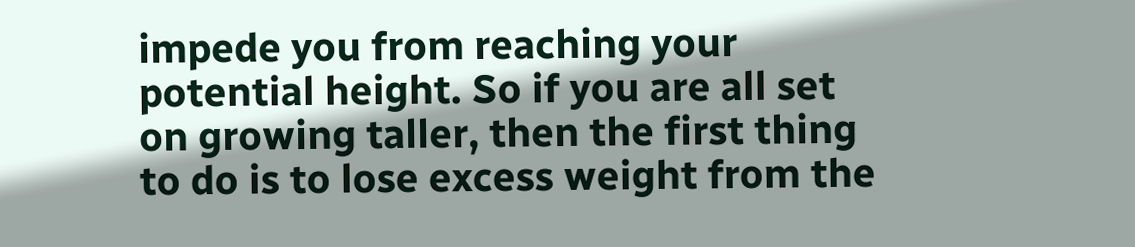impede you from reaching your potential height. So if you are all set on growing taller, then the first thing to do is to lose excess weight from the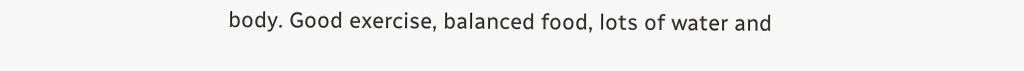body. Good exercise, balanced food, lots of water and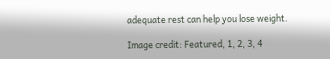adequate rest can help you lose weight.

Image credit: Featured, 1, 2, 3, 4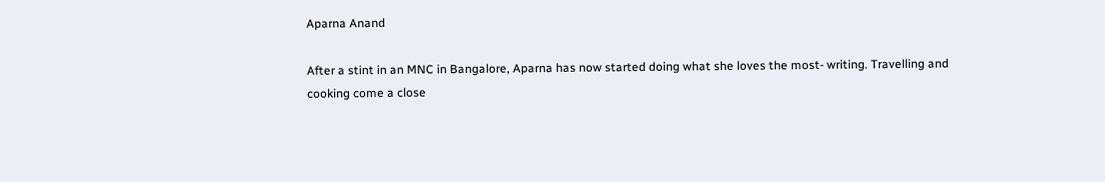Aparna Anand

After a stint in an MNC in Bangalore, Aparna has now started doing what she loves the most- writing. Travelling and cooking come a close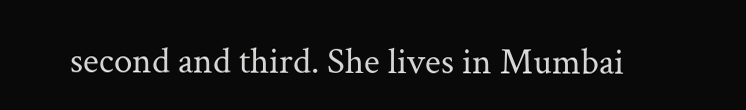second and third. She lives in Mumbai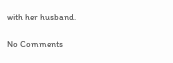with her husband.

No Comments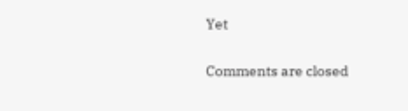Yet

Comments are closed